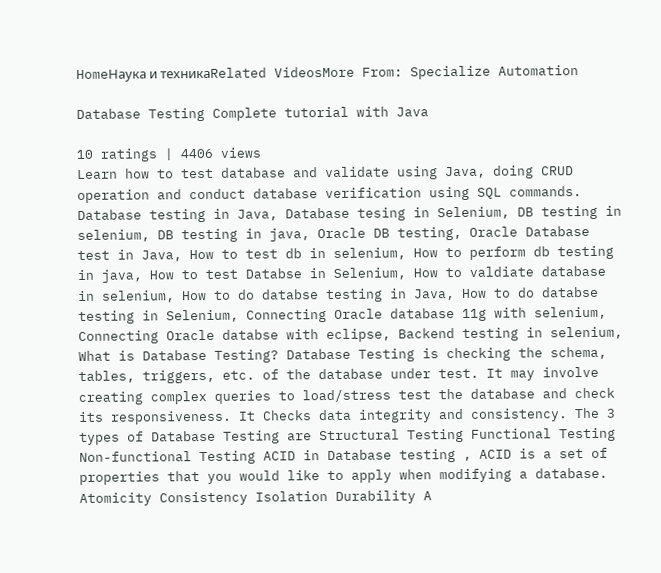HomeНаука и техникаRelated VideosMore From: Specialize Automation

Database Testing Complete tutorial with Java

10 ratings | 4406 views
Learn how to test database and validate using Java, doing CRUD operation and conduct database verification using SQL commands. Database testing in Java, Database tesing in Selenium, DB testing in selenium, DB testing in java, Oracle DB testing, Oracle Database test in Java, How to test db in selenium, How to perform db testing in java, How to test Databse in Selenium, How to valdiate database in selenium, How to do databse testing in Java, How to do databse testing in Selenium, Connecting Oracle database 11g with selenium, Connecting Oracle databse with eclipse, Backend testing in selenium, What is Database Testing? Database Testing is checking the schema, tables, triggers, etc. of the database under test. It may involve creating complex queries to load/stress test the database and check its responsiveness. It Checks data integrity and consistency. The 3 types of Database Testing are Structural Testing Functional Testing Non-functional Testing ACID in Database testing , ACID is a set of properties that you would like to apply when modifying a database. Atomicity Consistency Isolation Durability A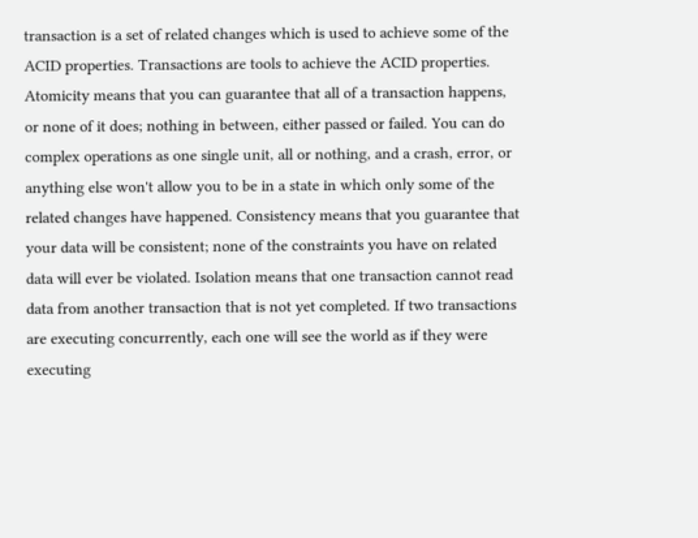transaction is a set of related changes which is used to achieve some of the ACID properties. Transactions are tools to achieve the ACID properties. Atomicity means that you can guarantee that all of a transaction happens, or none of it does; nothing in between, either passed or failed. You can do complex operations as one single unit, all or nothing, and a crash, error, or anything else won't allow you to be in a state in which only some of the related changes have happened. Consistency means that you guarantee that your data will be consistent; none of the constraints you have on related data will ever be violated. Isolation means that one transaction cannot read data from another transaction that is not yet completed. If two transactions are executing concurrently, each one will see the world as if they were executing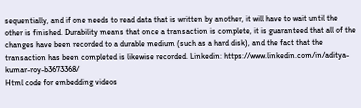sequentially, and if one needs to read data that is written by another, it will have to wait until the other is finished. Durability means that once a transaction is complete, it is guaranteed that all of the changes have been recorded to a durable medium (such as a hard disk), and the fact that the transaction has been completed is likewise recorded. Linkedin: https://www.linkedin.com/in/aditya-kumar-roy-b3673368/
Html code for embedding videos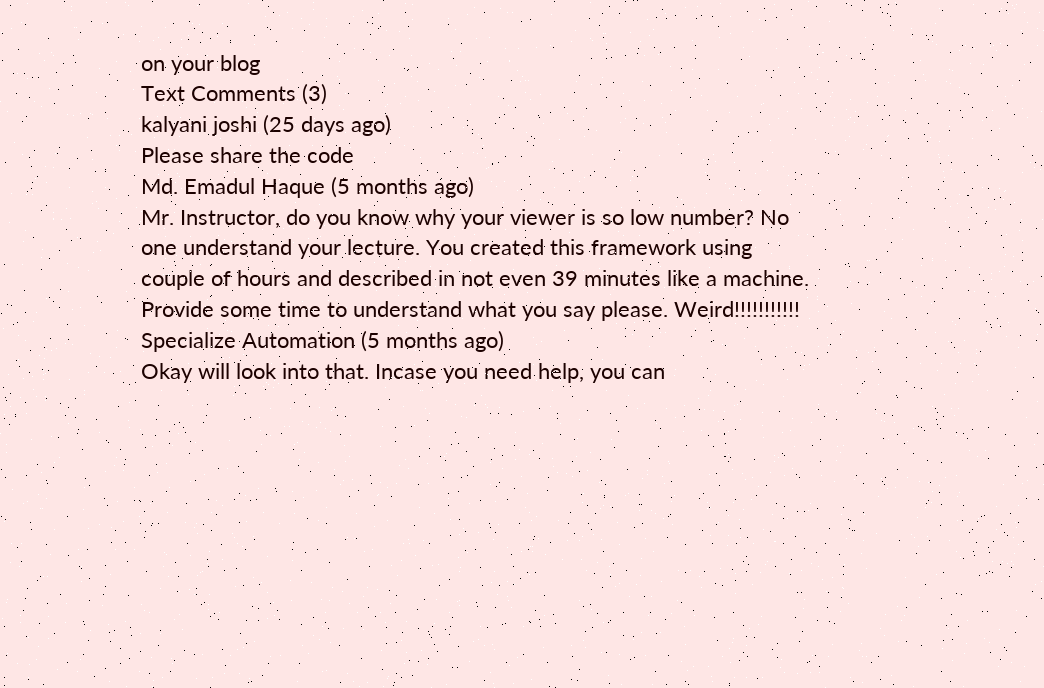on your blog
Text Comments (3)
kalyani joshi (25 days ago)
Please share the code
Md. Emadul Haque (5 months ago)
Mr. Instructor, do you know why your viewer is so low number? No one understand your lecture. You created this framework using couple of hours and described in not even 39 minutes like a machine. Provide some time to understand what you say please. Weird!!!!!!!!!!!
Specialize Automation (5 months ago)
Okay will look into that. Incase you need help, you can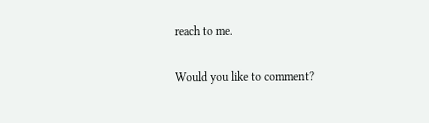reach to me.

Would you like to comment?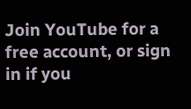Join YouTube for a free account, or sign in if you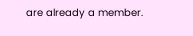are already a member.